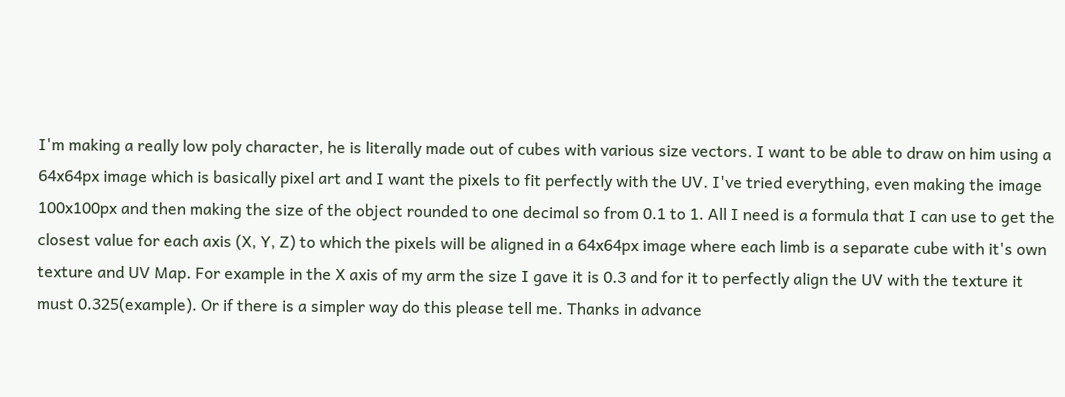I'm making a really low poly character, he is literally made out of cubes with various size vectors. I want to be able to draw on him using a 64x64px image which is basically pixel art and I want the pixels to fit perfectly with the UV. I've tried everything, even making the image 100x100px and then making the size of the object rounded to one decimal so from 0.1 to 1. All I need is a formula that I can use to get the closest value for each axis (X, Y, Z) to which the pixels will be aligned in a 64x64px image where each limb is a separate cube with it's own texture and UV Map. For example in the X axis of my arm the size I gave it is 0.3 and for it to perfectly align the UV with the texture it must 0.325(example). Or if there is a simpler way do this please tell me. Thanks in advance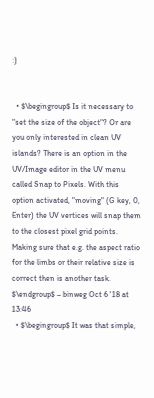:)


  • $\begingroup$ Is it necessary to "set the size of the object"? Or are you only interested in clean UV islands? There is an option in the UV/Image editor in the UV menu called Snap to Pixels. With this option activated, "moving" (G key, 0, Enter) the UV vertices will snap them to the closest pixel grid points. Making sure that e.g. the aspect ratio for the limbs or their relative size is correct then is another task. $\endgroup$ – binweg Oct 6 '18 at 13:46
  • $\begingroup$ It was that simple,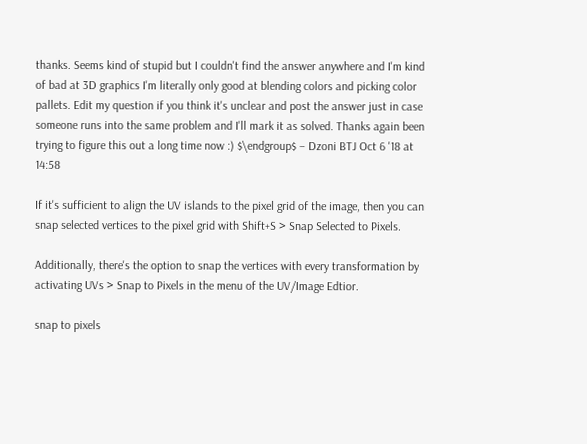thanks. Seems kind of stupid but I couldn't find the answer anywhere and I'm kind of bad at 3D graphics I'm literally only good at blending colors and picking color pallets. Edit my question if you think it's unclear and post the answer just in case someone runs into the same problem and I'll mark it as solved. Thanks again been trying to figure this out a long time now :) $\endgroup$ – Dzoni BTJ Oct 6 '18 at 14:58

If it's sufficient to align the UV islands to the pixel grid of the image, then you can snap selected vertices to the pixel grid with Shift+S > Snap Selected to Pixels.

Additionally, there's the option to snap the vertices with every transformation by activating UVs > Snap to Pixels in the menu of the UV/Image Edtior.

snap to pixels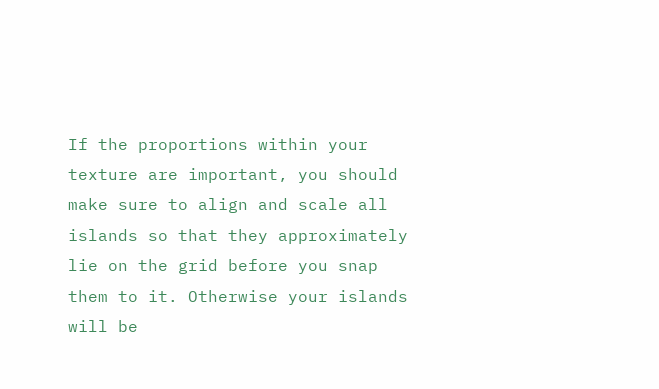If the proportions within your texture are important, you should make sure to align and scale all islands so that they approximately lie on the grid before you snap them to it. Otherwise your islands will be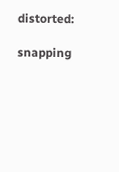distorted:

snapping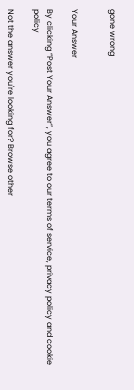gone wrong


Your Answer

By clicking “Post Your Answer”, you agree to our terms of service, privacy policy and cookie policy

Not the answer you're looking for? Browse other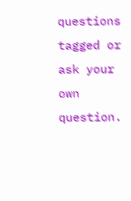questions tagged or ask your own question.